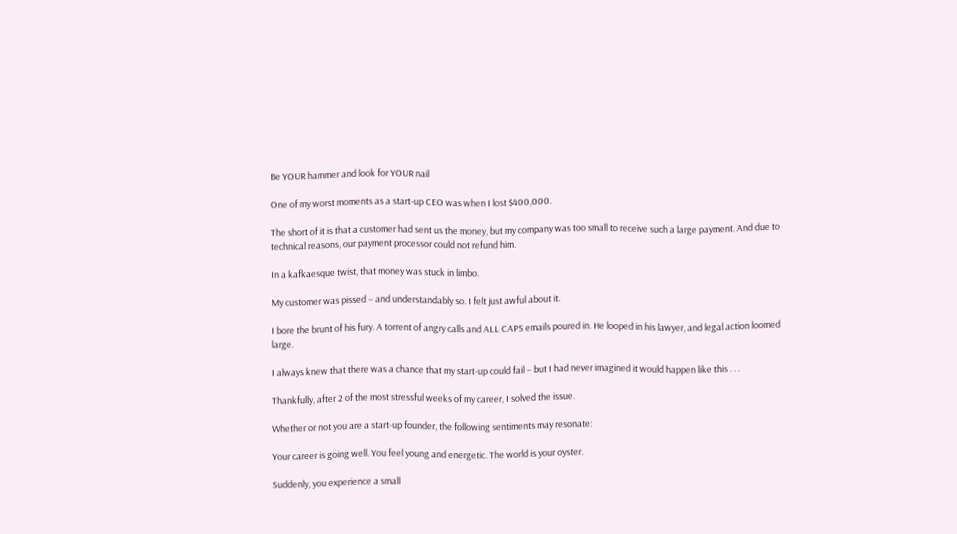Be YOUR hammer and look for YOUR nail

One of my worst moments as a start-up CEO was when I lost $400,000.

The short of it is that a customer had sent us the money, but my company was too small to receive such a large payment. And due to technical reasons, our payment processor could not refund him.

In a kafkaesque twist, that money was stuck in limbo.

My customer was pissed – and understandably so. I felt just awful about it.

I bore the brunt of his fury. A torrent of angry calls and ALL CAPS emails poured in. He looped in his lawyer, and legal action loomed large.

I always knew that there was a chance that my start-up could fail – but I had never imagined it would happen like this . . .

Thankfully, after 2 of the most stressful weeks of my career, I solved the issue.

Whether or not you are a start-up founder, the following sentiments may resonate:

Your career is going well. You feel young and energetic. The world is your oyster.

Suddenly, you experience a small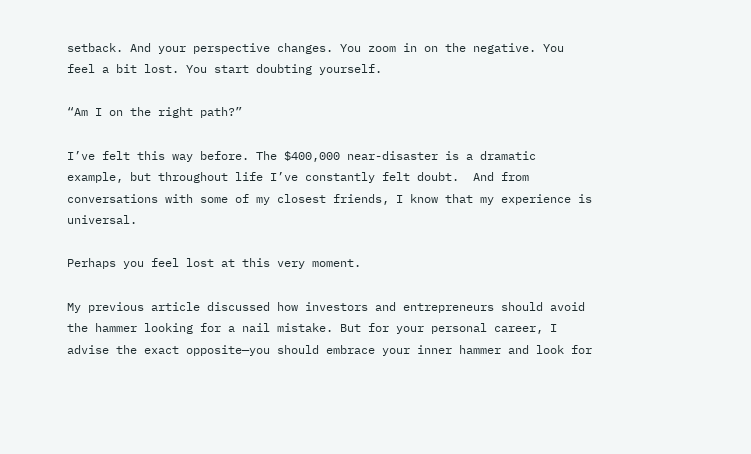setback. And your perspective changes. You zoom in on the negative. You feel a bit lost. You start doubting yourself.

“Am I on the right path?”

I’ve felt this way before. The $400,000 near-disaster is a dramatic example, but throughout life I’ve constantly felt doubt.  And from conversations with some of my closest friends, I know that my experience is universal.

Perhaps you feel lost at this very moment.

My previous article discussed how investors and entrepreneurs should avoid the hammer looking for a nail mistake. But for your personal career, I advise the exact opposite—you should embrace your inner hammer and look for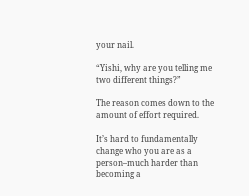your nail.

“Yishi, why are you telling me two different things?”

The reason comes down to the amount of effort required.

It’s hard to fundamentally change who you are as a person–much harder than becoming a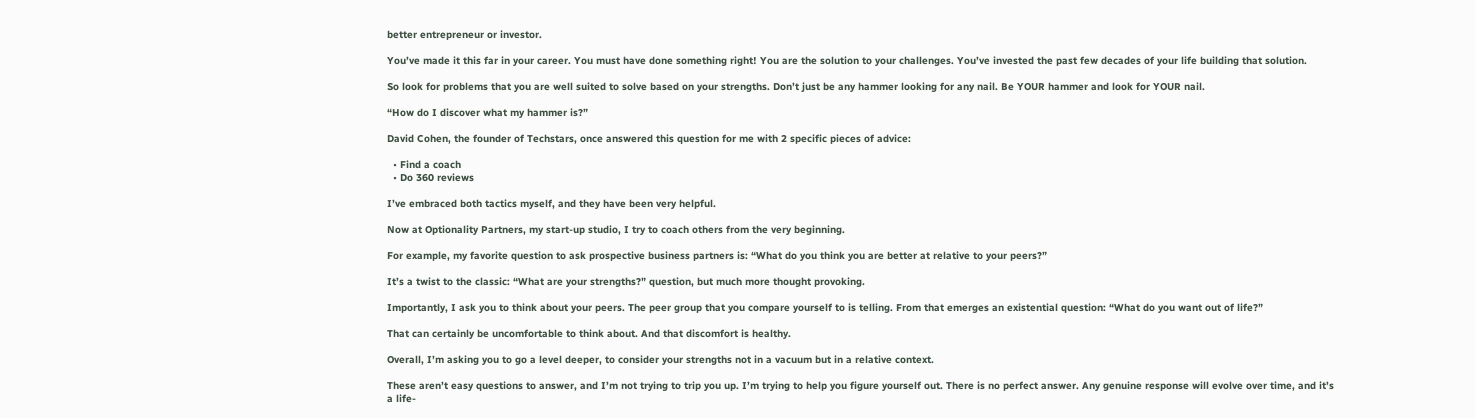better entrepreneur or investor.

You’ve made it this far in your career. You must have done something right! You are the solution to your challenges. You’ve invested the past few decades of your life building that solution.

So look for problems that you are well suited to solve based on your strengths. Don’t just be any hammer looking for any nail. Be YOUR hammer and look for YOUR nail.

“How do I discover what my hammer is?”

David Cohen, the founder of Techstars, once answered this question for me with 2 specific pieces of advice:

  • Find a coach
  • Do 360 reviews

I’ve embraced both tactics myself, and they have been very helpful.

Now at Optionality Partners, my start-up studio, I try to coach others from the very beginning.

For example, my favorite question to ask prospective business partners is: “What do you think you are better at relative to your peers?”

It’s a twist to the classic: “What are your strengths?” question, but much more thought provoking.

Importantly, I ask you to think about your peers. The peer group that you compare yourself to is telling. From that emerges an existential question: “What do you want out of life?”

That can certainly be uncomfortable to think about. And that discomfort is healthy.

Overall, I’m asking you to go a level deeper, to consider your strengths not in a vacuum but in a relative context.

These aren’t easy questions to answer, and I’m not trying to trip you up. I’m trying to help you figure yourself out. There is no perfect answer. Any genuine response will evolve over time, and it’s a life-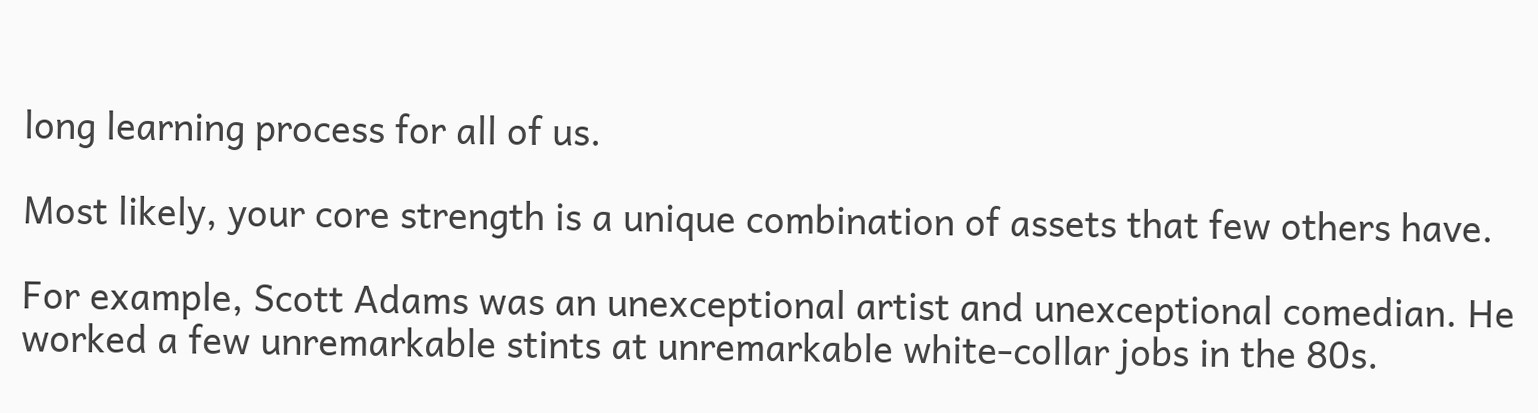long learning process for all of us.

Most likely, your core strength is a unique combination of assets that few others have.

For example, Scott Adams was an unexceptional artist and unexceptional comedian. He worked a few unremarkable stints at unremarkable white-collar jobs in the 80s.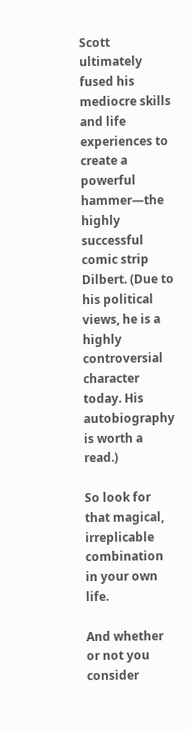Scott ultimately fused his mediocre skills and life experiences to create a powerful hammer—the highly successful comic strip Dilbert. (Due to his political views, he is a highly controversial character today. His autobiography is worth a read.)

So look for that magical, irreplicable combination in your own life.

And whether or not you consider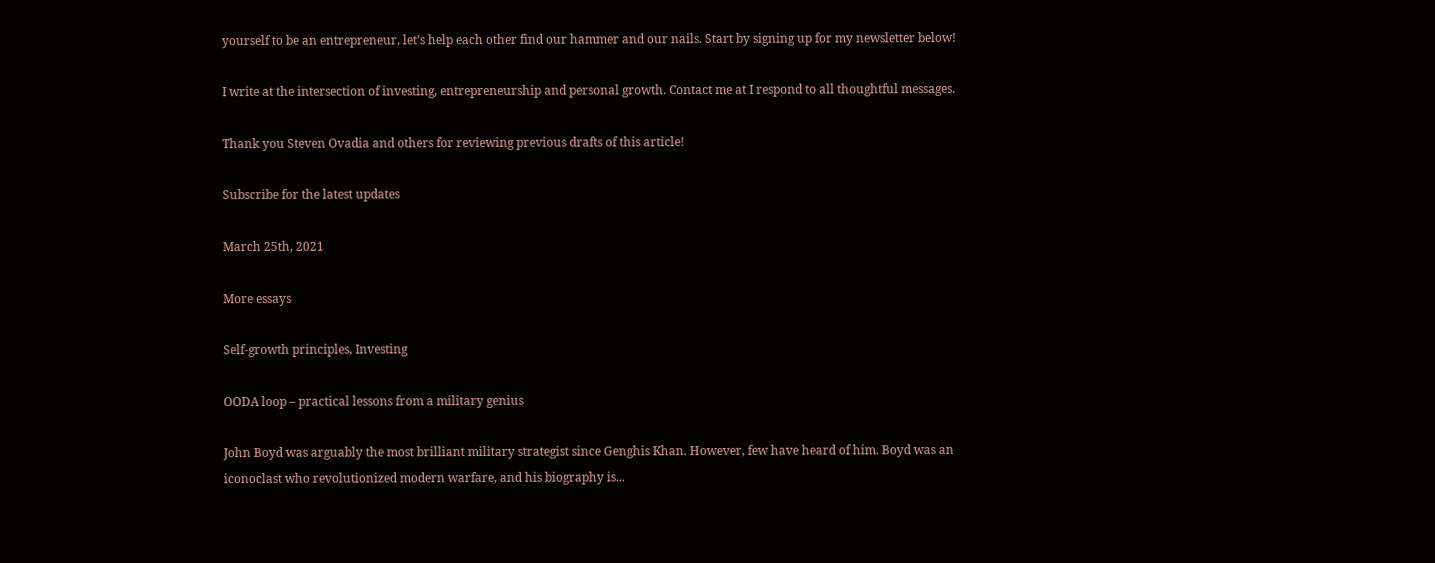yourself to be an entrepreneur, let’s help each other find our hammer and our nails. Start by signing up for my newsletter below!

I write at the intersection of investing, entrepreneurship and personal growth. Contact me at I respond to all thoughtful messages.

Thank you Steven Ovadia and others for reviewing previous drafts of this article!

Subscribe for the latest updates

March 25th, 2021

More essays

Self-growth principles, Investing

OODA loop – practical lessons from a military genius

John Boyd was arguably the most brilliant military strategist since Genghis Khan. However, few have heard of him. Boyd was an iconoclast who revolutionized modern warfare, and his biography is...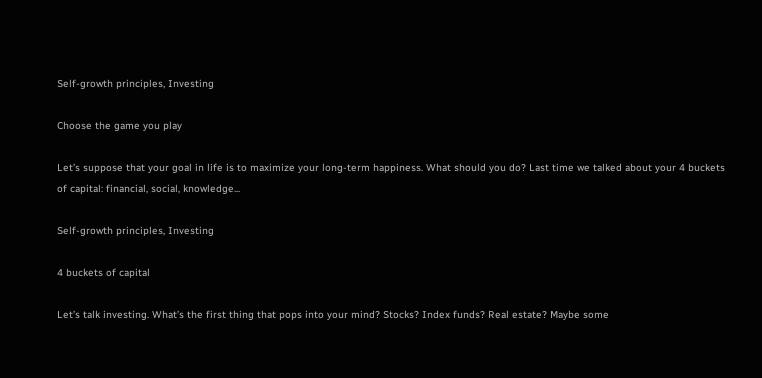Self-growth principles, Investing

Choose the game you play

Let’s suppose that your goal in life is to maximize your long-term happiness. What should you do? Last time we talked about your 4 buckets of capital: financial, social, knowledge...

Self-growth principles, Investing

4 buckets of capital

Let’s talk investing. What’s the first thing that pops into your mind? Stocks? Index funds? Real estate? Maybe some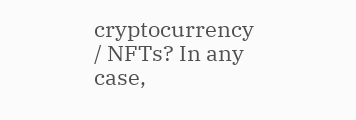cryptocurrency / NFTs? In any case,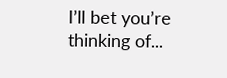I’ll bet you’re thinking of...